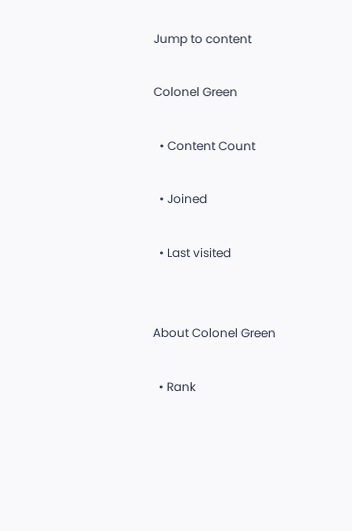Jump to content

Colonel Green

  • Content Count

  • Joined

  • Last visited


About Colonel Green

  • Rank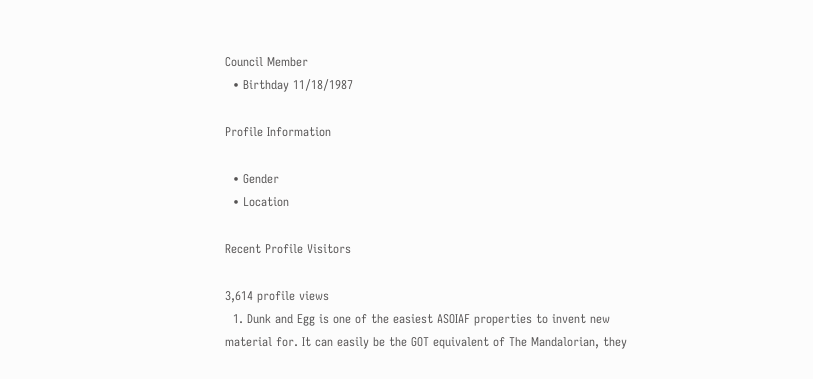Council Member
  • Birthday 11/18/1987

Profile Information

  • Gender
  • Location

Recent Profile Visitors

3,614 profile views
  1. Dunk and Egg is one of the easiest ASOIAF properties to invent new material for. It can easily be the GOT equivalent of The Mandalorian, they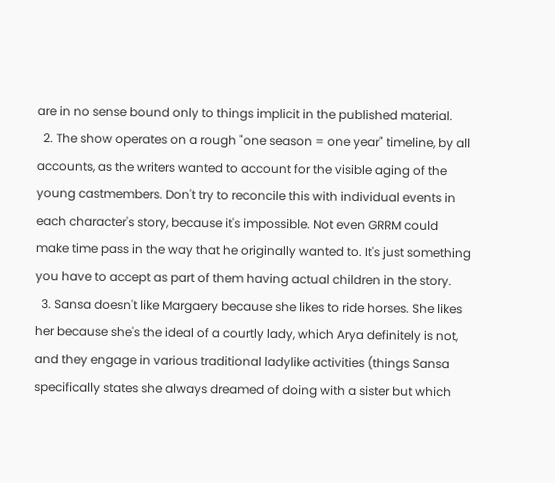are in no sense bound only to things implicit in the published material.
  2. The show operates on a rough "one season = one year" timeline, by all accounts, as the writers wanted to account for the visible aging of the young castmembers. Don't try to reconcile this with individual events in each character's story, because it's impossible. Not even GRRM could make time pass in the way that he originally wanted to. It's just something you have to accept as part of them having actual children in the story.
  3. Sansa doesn't like Margaery because she likes to ride horses. She likes her because she's the ideal of a courtly lady, which Arya definitely is not, and they engage in various traditional ladylike activities (things Sansa specifically states she always dreamed of doing with a sister but which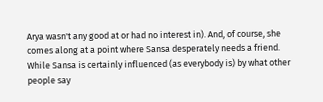Arya wasn't any good at or had no interest in). And, of course, she comes along at a point where Sansa desperately needs a friend. While Sansa is certainly influenced (as everybody is) by what other people say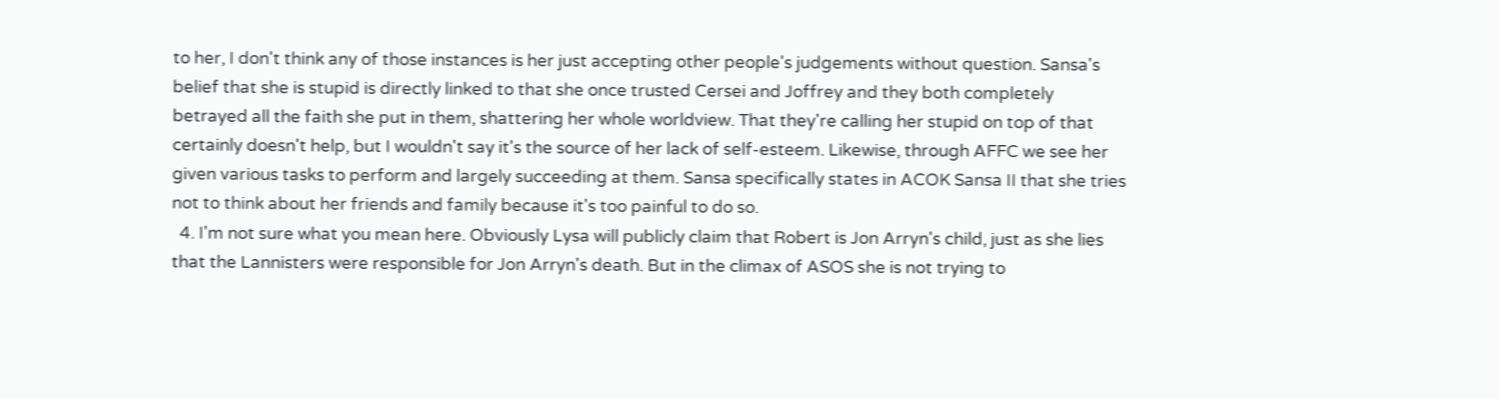to her, I don't think any of those instances is her just accepting other people's judgements without question. Sansa's belief that she is stupid is directly linked to that she once trusted Cersei and Joffrey and they both completely betrayed all the faith she put in them, shattering her whole worldview. That they're calling her stupid on top of that certainly doesn't help, but I wouldn't say it's the source of her lack of self-esteem. Likewise, through AFFC we see her given various tasks to perform and largely succeeding at them. Sansa specifically states in ACOK Sansa II that she tries not to think about her friends and family because it's too painful to do so.
  4. I'm not sure what you mean here. Obviously Lysa will publicly claim that Robert is Jon Arryn's child, just as she lies that the Lannisters were responsible for Jon Arryn's death. But in the climax of ASOS she is not trying to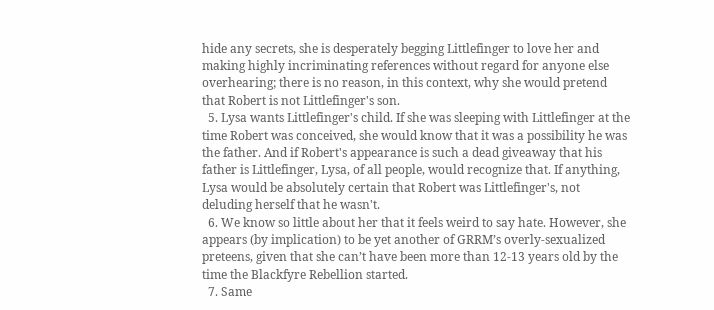hide any secrets, she is desperately begging Littlefinger to love her and making highly incriminating references without regard for anyone else overhearing; there is no reason, in this context, why she would pretend that Robert is not Littlefinger's son.
  5. Lysa wants Littlefinger's child. If she was sleeping with Littlefinger at the time Robert was conceived, she would know that it was a possibility he was the father. And if Robert's appearance is such a dead giveaway that his father is Littlefinger, Lysa, of all people, would recognize that. If anything, Lysa would be absolutely certain that Robert was Littlefinger's, not deluding herself that he wasn't.
  6. We know so little about her that it feels weird to say hate. However, she appears (by implication) to be yet another of GRRM’s overly-sexualized preteens, given that she can’t have been more than 12-13 years old by the time the Blackfyre Rebellion started.
  7. Same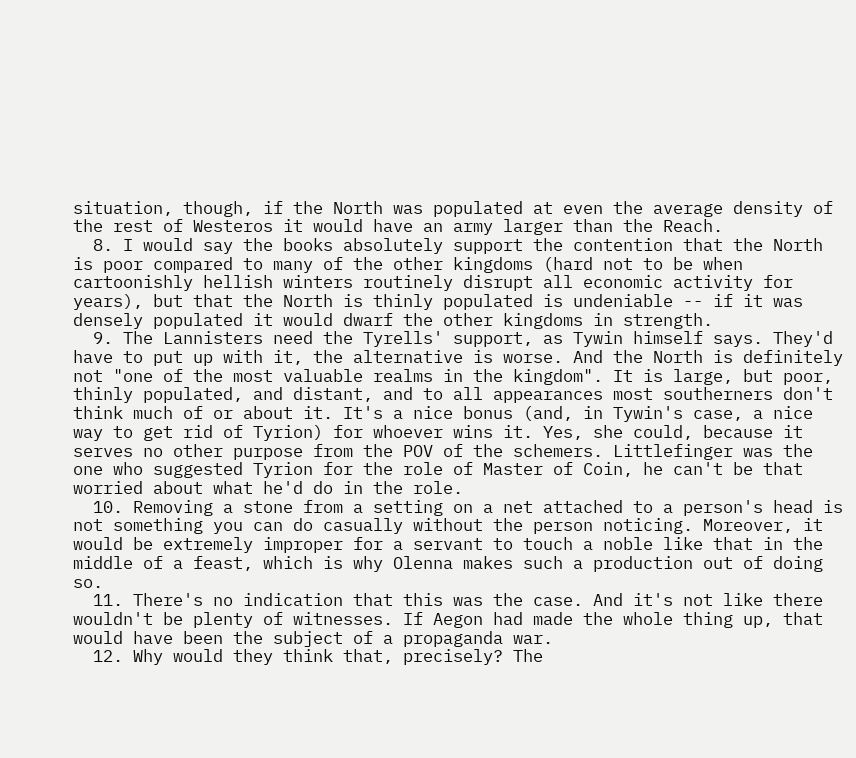situation, though, if the North was populated at even the average density of the rest of Westeros it would have an army larger than the Reach.
  8. I would say the books absolutely support the contention that the North is poor compared to many of the other kingdoms (hard not to be when cartoonishly hellish winters routinely disrupt all economic activity for years), but that the North is thinly populated is undeniable -- if it was densely populated it would dwarf the other kingdoms in strength.
  9. The Lannisters need the Tyrells' support, as Tywin himself says. They'd have to put up with it, the alternative is worse. And the North is definitely not "one of the most valuable realms in the kingdom". It is large, but poor, thinly populated, and distant, and to all appearances most southerners don't think much of or about it. It's a nice bonus (and, in Tywin's case, a nice way to get rid of Tyrion) for whoever wins it. Yes, she could, because it serves no other purpose from the POV of the schemers. Littlefinger was the one who suggested Tyrion for the role of Master of Coin, he can't be that worried about what he'd do in the role.
  10. Removing a stone from a setting on a net attached to a person's head is not something you can do casually without the person noticing. Moreover, it would be extremely improper for a servant to touch a noble like that in the middle of a feast, which is why Olenna makes such a production out of doing so.
  11. There's no indication that this was the case. And it's not like there wouldn't be plenty of witnesses. If Aegon had made the whole thing up, that would have been the subject of a propaganda war.
  12. Why would they think that, precisely? The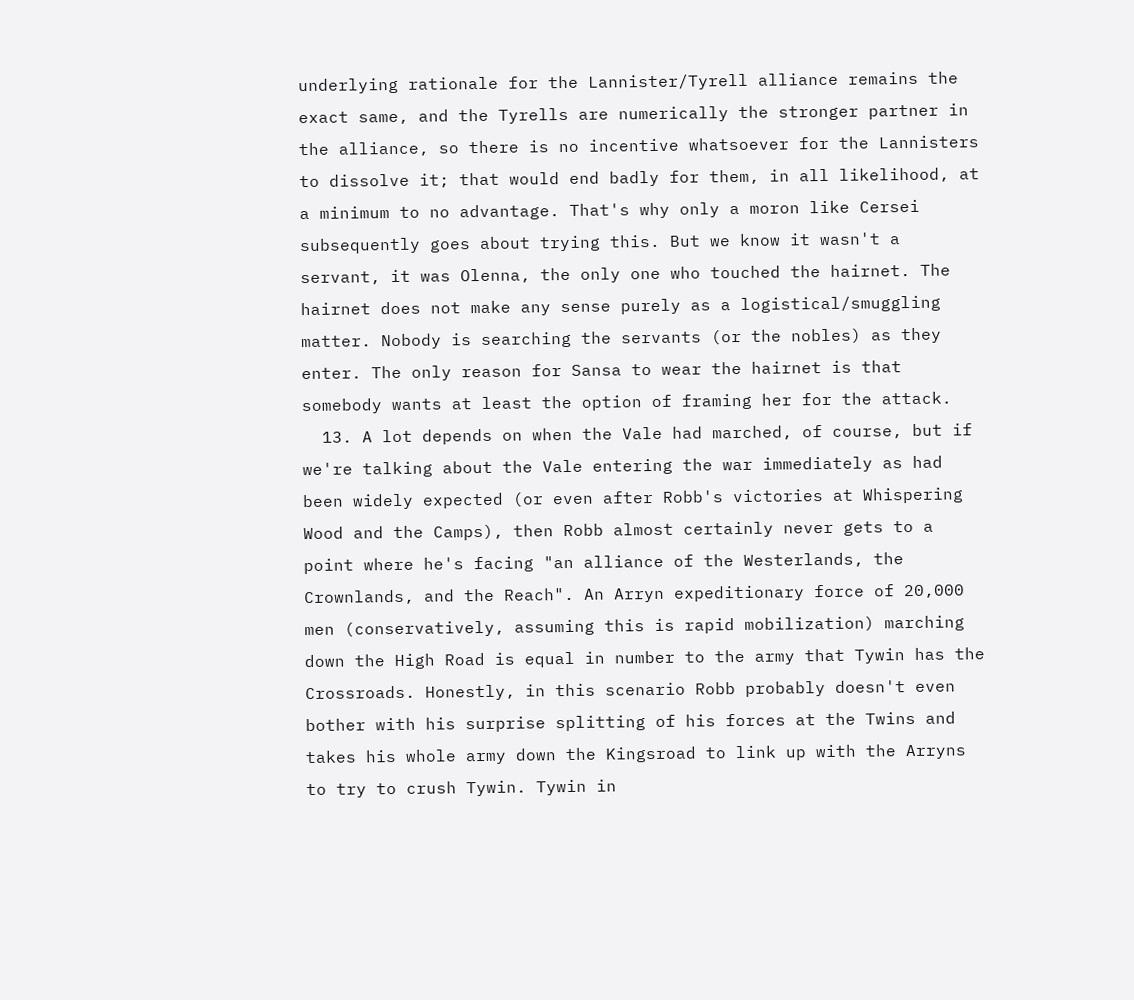underlying rationale for the Lannister/Tyrell alliance remains the exact same, and the Tyrells are numerically the stronger partner in the alliance, so there is no incentive whatsoever for the Lannisters to dissolve it; that would end badly for them, in all likelihood, at a minimum to no advantage. That's why only a moron like Cersei subsequently goes about trying this. But we know it wasn't a servant, it was Olenna, the only one who touched the hairnet. The hairnet does not make any sense purely as a logistical/smuggling matter. Nobody is searching the servants (or the nobles) as they enter. The only reason for Sansa to wear the hairnet is that somebody wants at least the option of framing her for the attack.
  13. A lot depends on when the Vale had marched, of course, but if we're talking about the Vale entering the war immediately as had been widely expected (or even after Robb's victories at Whispering Wood and the Camps), then Robb almost certainly never gets to a point where he's facing "an alliance of the Westerlands, the Crownlands, and the Reach". An Arryn expeditionary force of 20,000 men (conservatively, assuming this is rapid mobilization) marching down the High Road is equal in number to the army that Tywin has the Crossroads. Honestly, in this scenario Robb probably doesn't even bother with his surprise splitting of his forces at the Twins and takes his whole army down the Kingsroad to link up with the Arryns to try to crush Tywin. Tywin in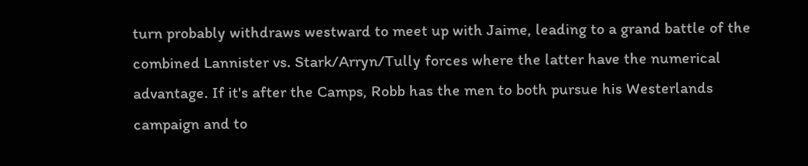turn probably withdraws westward to meet up with Jaime, leading to a grand battle of the combined Lannister vs. Stark/Arryn/Tully forces where the latter have the numerical advantage. If it's after the Camps, Robb has the men to both pursue his Westerlands campaign and to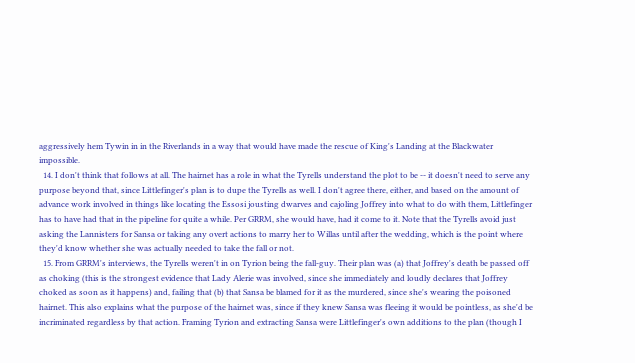aggressively hem Tywin in in the Riverlands in a way that would have made the rescue of King's Landing at the Blackwater impossible.
  14. I don't think that follows at all. The hairnet has a role in what the Tyrells understand the plot to be -- it doesn't need to serve any purpose beyond that, since Littlefinger's plan is to dupe the Tyrells as well. I don't agree there, either, and based on the amount of advance work involved in things like locating the Essosi jousting dwarves and cajoling Joffrey into what to do with them, Littlefinger has to have had that in the pipeline for quite a while. Per GRRM, she would have, had it come to it. Note that the Tyrells avoid just asking the Lannisters for Sansa or taking any overt actions to marry her to Willas until after the wedding, which is the point where they'd know whether she was actually needed to take the fall or not.
  15. From GRRM's interviews, the Tyrells weren't in on Tyrion being the fall-guy. Their plan was (a) that Joffrey's death be passed off as choking (this is the strongest evidence that Lady Alerie was involved, since she immediately and loudly declares that Joffrey choked as soon as it happens) and, failing that (b) that Sansa be blamed for it as the murdered, since she's wearing the poisoned hairnet. This also explains what the purpose of the hairnet was, since if they knew Sansa was fleeing it would be pointless, as she'd be incriminated regardless by that action. Framing Tyrion and extracting Sansa were Littlefinger's own additions to the plan (though I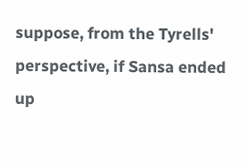suppose, from the Tyrells' perspective, if Sansa ended up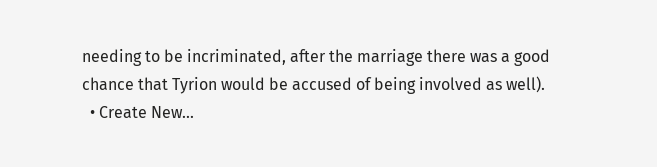needing to be incriminated, after the marriage there was a good chance that Tyrion would be accused of being involved as well).
  • Create New...